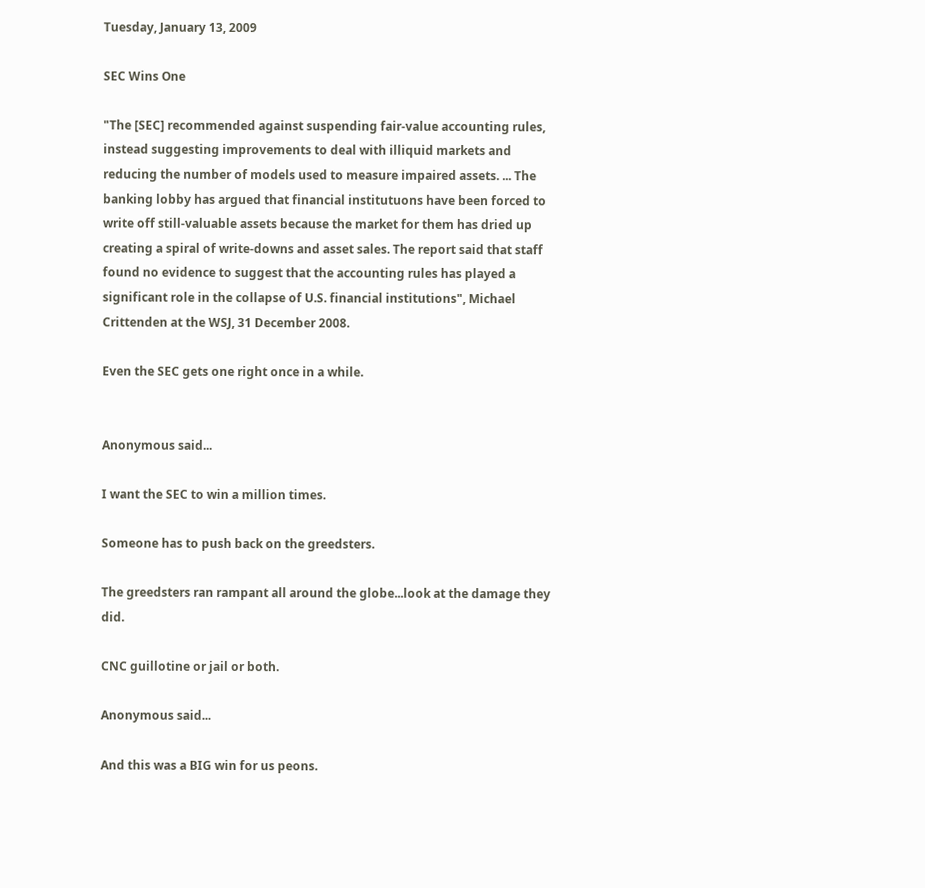Tuesday, January 13, 2009

SEC Wins One

"The [SEC] recommended against suspending fair-value accounting rules, instead suggesting improvements to deal with illiquid markets and reducing the number of models used to measure impaired assets. ... The banking lobby has argued that financial institutuons have been forced to write off still-valuable assets because the market for them has dried up creating a spiral of write-downs and asset sales. The report said that staff found no evidence to suggest that the accounting rules has played a significant role in the collapse of U.S. financial institutions", Michael Crittenden at the WSJ, 31 December 2008.

Even the SEC gets one right once in a while.


Anonymous said...

I want the SEC to win a million times.

Someone has to push back on the greedsters.

The greedsters ran rampant all around the globe...look at the damage they did.

CNC guillotine or jail or both.

Anonymous said...

And this was a BIG win for us peons.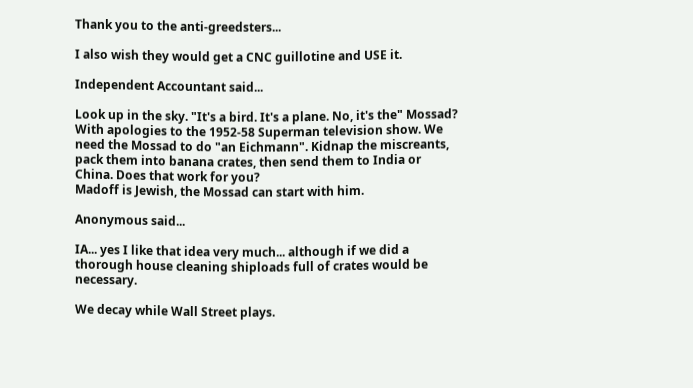Thank you to the anti-greedsters...

I also wish they would get a CNC guillotine and USE it.

Independent Accountant said...

Look up in the sky. "It's a bird. It's a plane. No, it's the" Mossad? With apologies to the 1952-58 Superman television show. We need the Mossad to do "an Eichmann". Kidnap the miscreants, pack them into banana crates, then send them to India or China. Does that work for you?
Madoff is Jewish, the Mossad can start with him.

Anonymous said...

IA... yes I like that idea very much... although if we did a thorough house cleaning shiploads full of crates would be necessary.

We decay while Wall Street plays.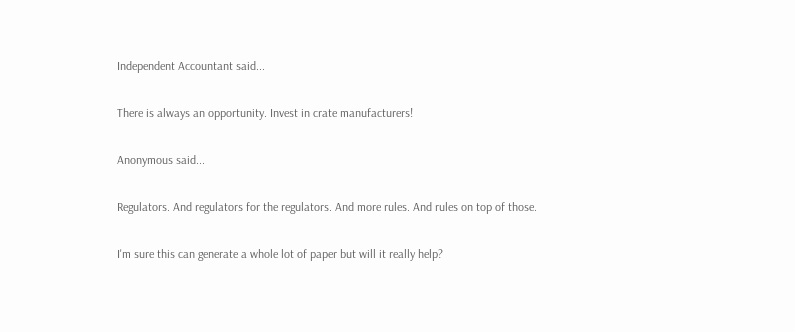Independent Accountant said...

There is always an opportunity. Invest in crate manufacturers!

Anonymous said...

Regulators. And regulators for the regulators. And more rules. And rules on top of those.

I'm sure this can generate a whole lot of paper but will it really help?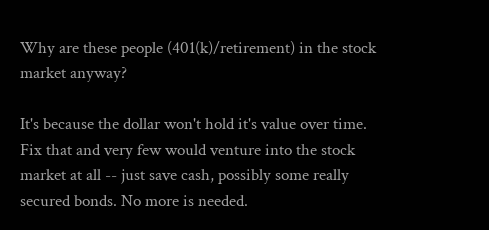Why are these people (401(k)/retirement) in the stock market anyway?

It's because the dollar won't hold it's value over time. Fix that and very few would venture into the stock market at all -- just save cash, possibly some really secured bonds. No more is needed.